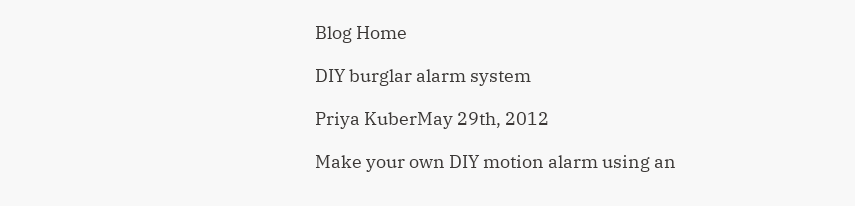Blog Home

DIY burglar alarm system

Priya KuberMay 29th, 2012

Make your own DIY motion alarm using an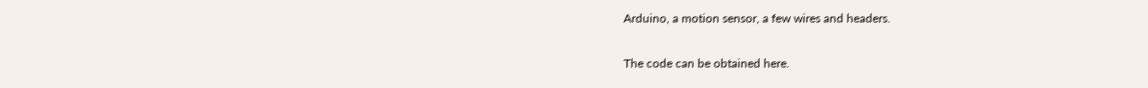Arduino, a motion sensor, a few wires and headers.

The code can be obtained here.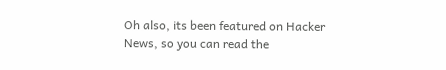Oh also, its been featured on Hacker News, so you can read the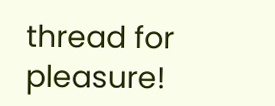thread for pleasure!